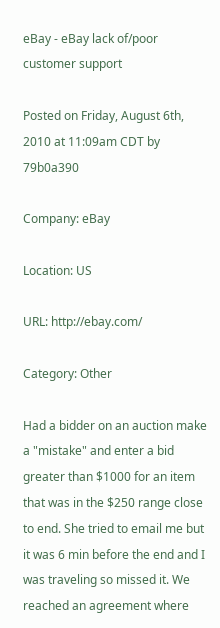eBay - eBay lack of/poor customer support

Posted on Friday, August 6th, 2010 at 11:09am CDT by 79b0a390

Company: eBay

Location: US

URL: http://ebay.com/

Category: Other

Had a bidder on an auction make a "mistake" and enter a bid greater than $1000 for an item that was in the $250 range close to end. She tried to email me but it was 6 min before the end and I was traveling so missed it. We reached an agreement where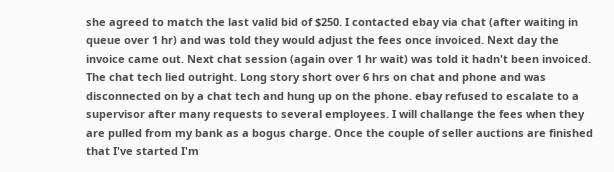she agreed to match the last valid bid of $250. I contacted ebay via chat (after waiting in queue over 1 hr) and was told they would adjust the fees once invoiced. Next day the invoice came out. Next chat session (again over 1 hr wait) was told it hadn't been invoiced. The chat tech lied outright. Long story short over 6 hrs on chat and phone and was disconnected on by a chat tech and hung up on the phone. ebay refused to escalate to a supervisor after many requests to several employees. I will challange the fees when they are pulled from my bank as a bogus charge. Once the couple of seller auctions are finished that I've started I'm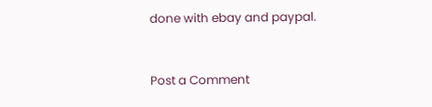done with ebay and paypal.


Post a Comment